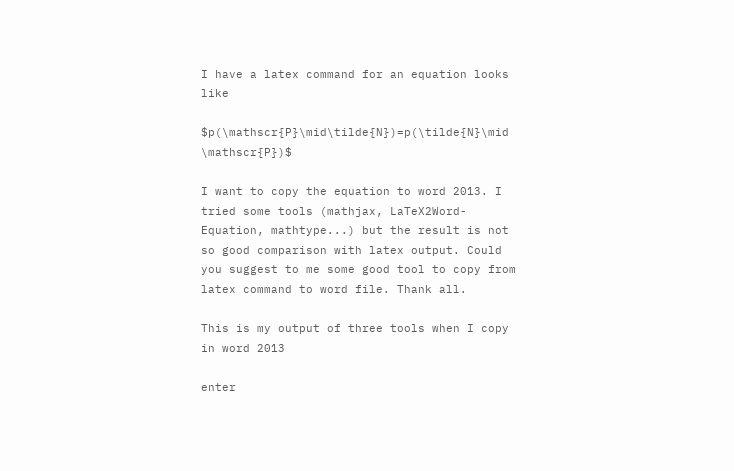I have a latex command for an equation looks like

$p(\mathscr{P}\mid\tilde{N})=p(\tilde{N}\mid \mathscr{P})$

I want to copy the equation to word 2013. I tried some tools (mathjax, LaTeX2Word-Equation, mathtype...) but the result is not so good comparison with latex output. Could you suggest to me some good tool to copy from latex command to word file. Thank all.

This is my output of three tools when I copy in word 2013

enter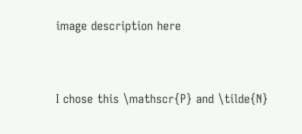image description here


I chose this \mathscr{P} and \tilde{N}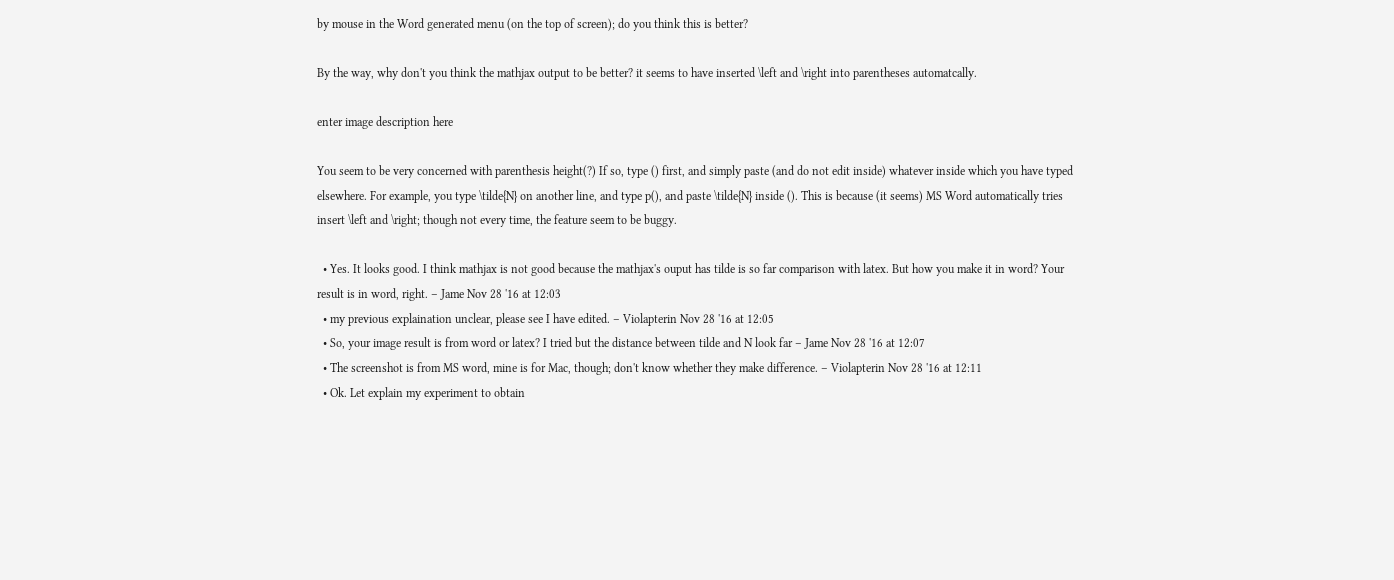by mouse in the Word generated menu (on the top of screen); do you think this is better?

By the way, why don't you think the mathjax output to be better? it seems to have inserted \left and \right into parentheses automatcally.

enter image description here

You seem to be very concerned with parenthesis height(?) If so, type () first, and simply paste (and do not edit inside) whatever inside which you have typed elsewhere. For example, you type \tilde{N} on another line, and type p(), and paste \tilde{N} inside (). This is because (it seems) MS Word automatically tries insert \left and \right; though not every time, the feature seem to be buggy.

  • Yes. It looks good. I think mathjax is not good because the mathjax's ouput has tilde is so far comparison with latex. But how you make it in word? Your result is in word, right. – Jame Nov 28 '16 at 12:03
  • my previous explaination unclear, please see I have edited. – Violapterin Nov 28 '16 at 12:05
  • So, your image result is from word or latex? I tried but the distance between tilde and N look far – Jame Nov 28 '16 at 12:07
  • The screenshot is from MS word, mine is for Mac, though; don't know whether they make difference. – Violapterin Nov 28 '16 at 12:11
  • Ok. Let explain my experiment to obtain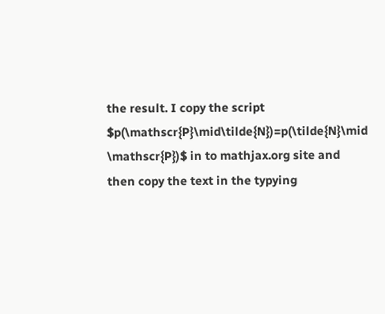the result. I copy the script $p(\mathscr{P}\mid\tilde{N})=p(\tilde{N}\mid \mathscr{P})$ in to mathjax.org site and then copy the text in the typying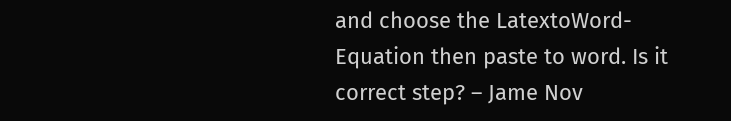and choose the LatextoWord-Equation then paste to word. Is it correct step? – Jame Nov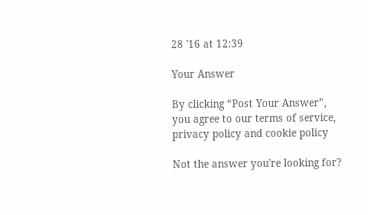28 '16 at 12:39

Your Answer

By clicking “Post Your Answer”, you agree to our terms of service, privacy policy and cookie policy

Not the answer you're looking for?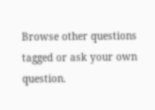Browse other questions tagged or ask your own question.